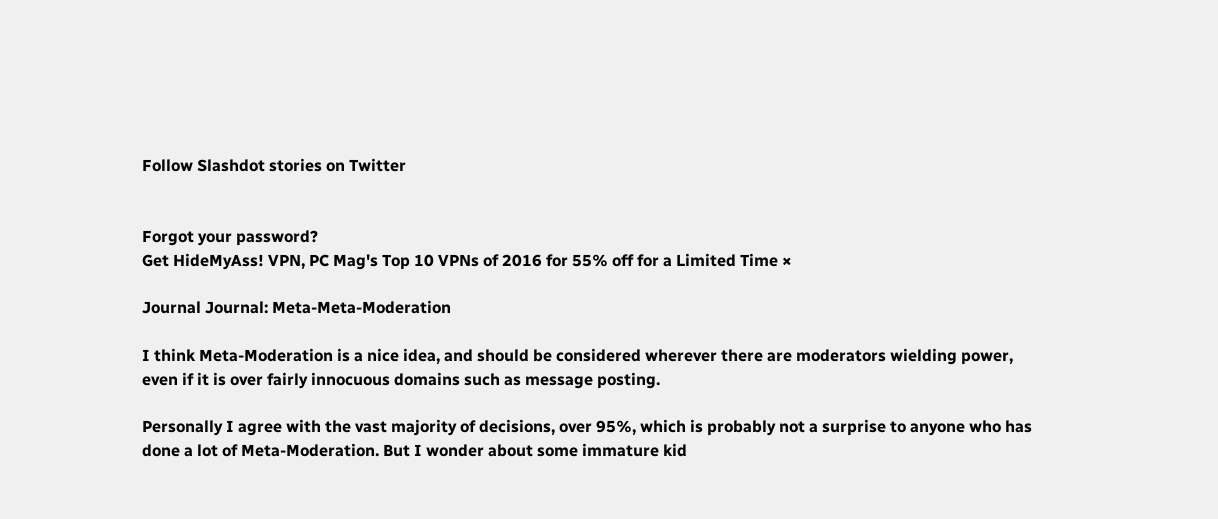Follow Slashdot stories on Twitter


Forgot your password?
Get HideMyAss! VPN, PC Mag's Top 10 VPNs of 2016 for 55% off for a Limited Time ×

Journal Journal: Meta-Meta-Moderation

I think Meta-Moderation is a nice idea, and should be considered wherever there are moderators wielding power, even if it is over fairly innocuous domains such as message posting.

Personally I agree with the vast majority of decisions, over 95%, which is probably not a surprise to anyone who has done a lot of Meta-Moderation. But I wonder about some immature kid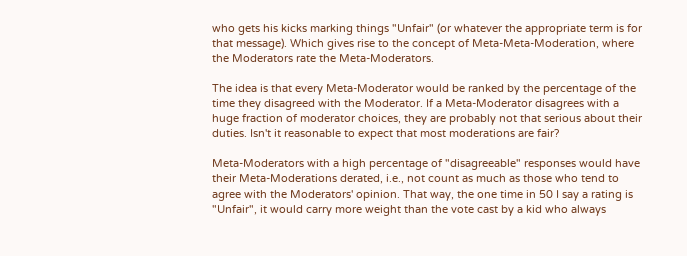who gets his kicks marking things "Unfair" (or whatever the appropriate term is for that message). Which gives rise to the concept of Meta-Meta-Moderation, where the Moderators rate the Meta-Moderators.

The idea is that every Meta-Moderator would be ranked by the percentage of the time they disagreed with the Moderator. If a Meta-Moderator disagrees with a huge fraction of moderator choices, they are probably not that serious about their duties. Isn't it reasonable to expect that most moderations are fair?

Meta-Moderators with a high percentage of "disagreeable" responses would have their Meta-Moderations derated, i.e., not count as much as those who tend to agree with the Moderators' opinion. That way, the one time in 50 I say a rating is "Unfair", it would carry more weight than the vote cast by a kid who always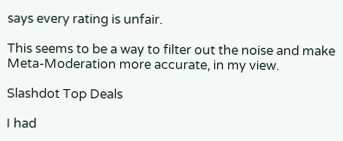says every rating is unfair.

This seems to be a way to filter out the noise and make Meta-Moderation more accurate, in my view.

Slashdot Top Deals

I had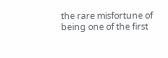the rare misfortune of being one of the first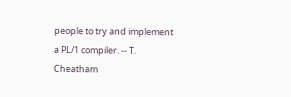people to try and implement a PL/1 compiler. -- T. Cheatham